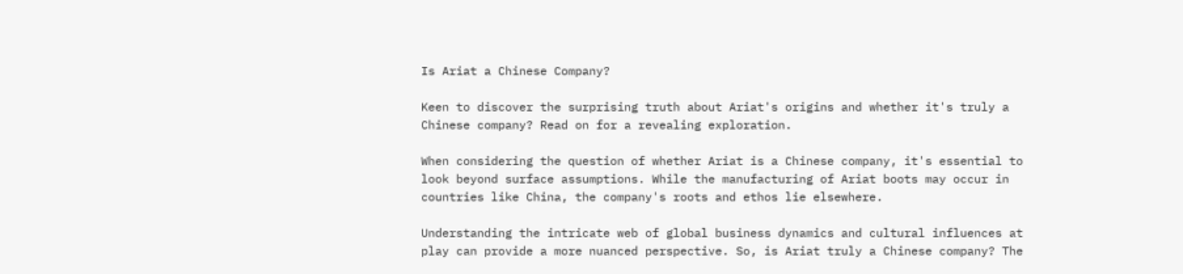Is Ariat a Chinese Company?

Keen to discover the surprising truth about Ariat's origins and whether it's truly a Chinese company? Read on for a revealing exploration.

When considering the question of whether Ariat is a Chinese company, it's essential to look beyond surface assumptions. While the manufacturing of Ariat boots may occur in countries like China, the company's roots and ethos lie elsewhere.

Understanding the intricate web of global business dynamics and cultural influences at play can provide a more nuanced perspective. So, is Ariat truly a Chinese company? The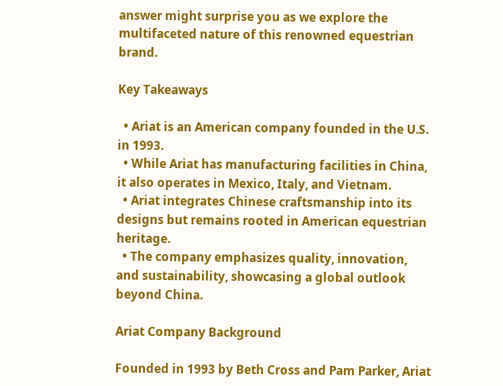answer might surprise you as we explore the multifaceted nature of this renowned equestrian brand.

Key Takeaways

  • Ariat is an American company founded in the U.S. in 1993.
  • While Ariat has manufacturing facilities in China, it also operates in Mexico, Italy, and Vietnam.
  • Ariat integrates Chinese craftsmanship into its designs but remains rooted in American equestrian heritage.
  • The company emphasizes quality, innovation, and sustainability, showcasing a global outlook beyond China.

Ariat Company Background

Founded in 1993 by Beth Cross and Pam Parker, Ariat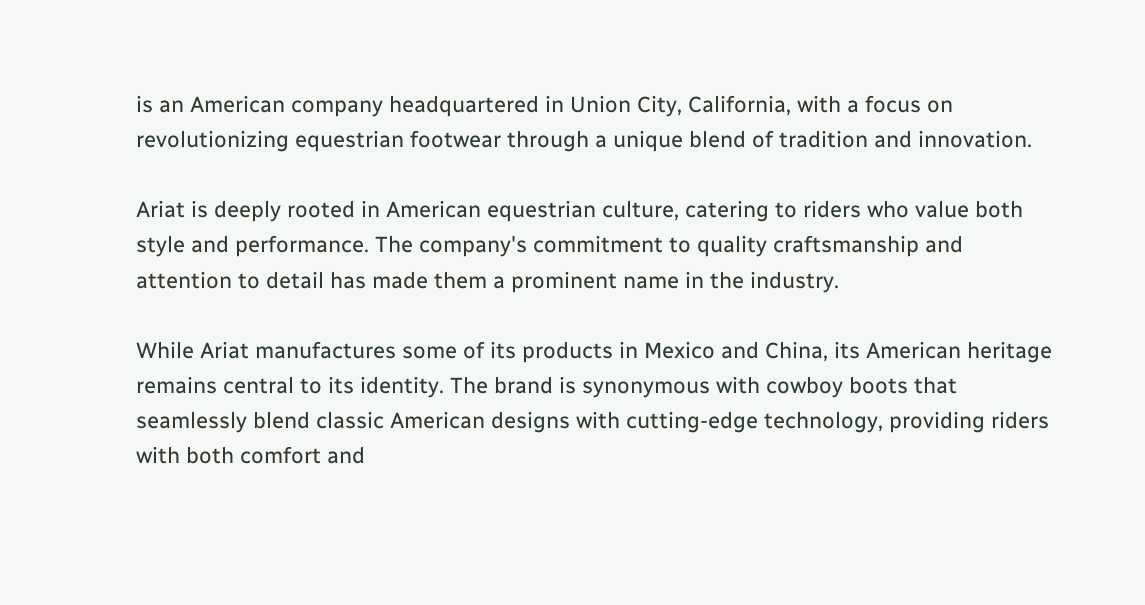is an American company headquartered in Union City, California, with a focus on revolutionizing equestrian footwear through a unique blend of tradition and innovation.

Ariat is deeply rooted in American equestrian culture, catering to riders who value both style and performance. The company's commitment to quality craftsmanship and attention to detail has made them a prominent name in the industry.

While Ariat manufactures some of its products in Mexico and China, its American heritage remains central to its identity. The brand is synonymous with cowboy boots that seamlessly blend classic American designs with cutting-edge technology, providing riders with both comfort and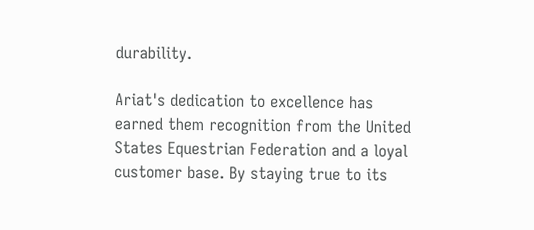durability.

Ariat's dedication to excellence has earned them recognition from the United States Equestrian Federation and a loyal customer base. By staying true to its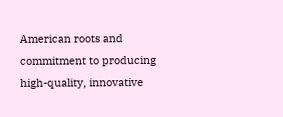American roots and commitment to producing high-quality, innovative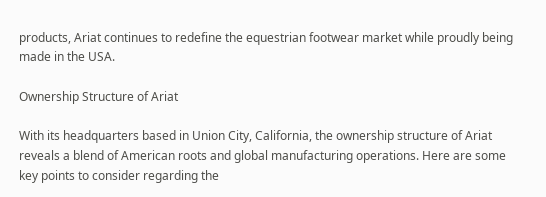products, Ariat continues to redefine the equestrian footwear market while proudly being made in the USA.

Ownership Structure of Ariat

With its headquarters based in Union City, California, the ownership structure of Ariat reveals a blend of American roots and global manufacturing operations. Here are some key points to consider regarding the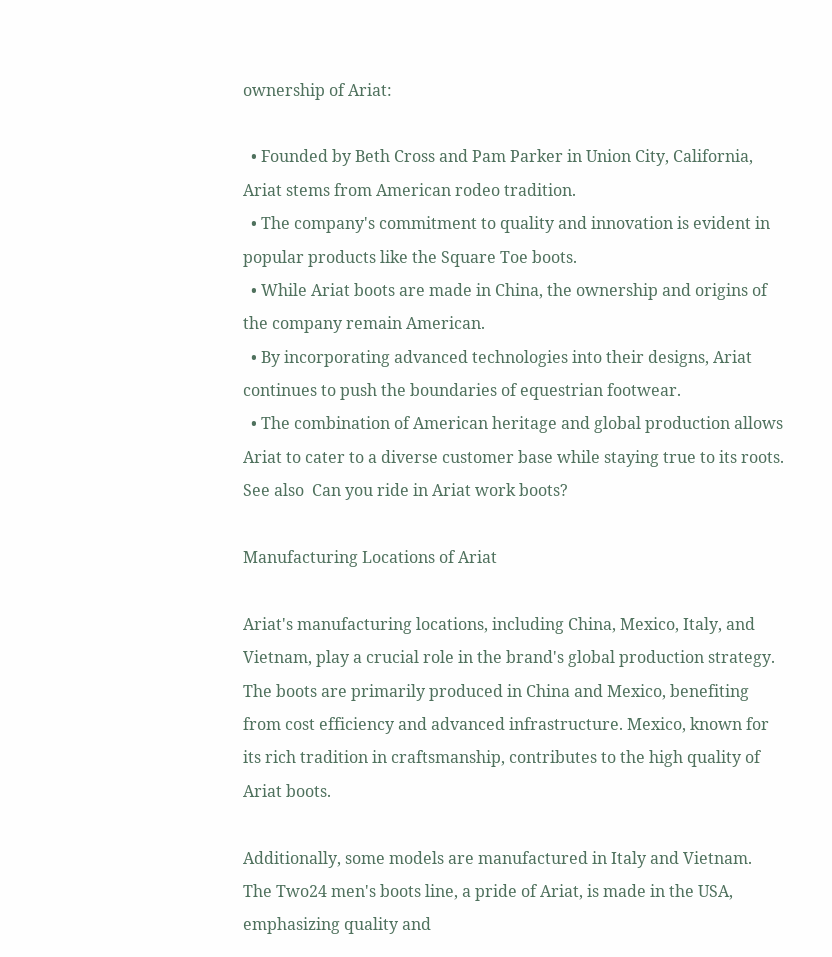ownership of Ariat:

  • Founded by Beth Cross and Pam Parker in Union City, California, Ariat stems from American rodeo tradition.
  • The company's commitment to quality and innovation is evident in popular products like the Square Toe boots.
  • While Ariat boots are made in China, the ownership and origins of the company remain American.
  • By incorporating advanced technologies into their designs, Ariat continues to push the boundaries of equestrian footwear.
  • The combination of American heritage and global production allows Ariat to cater to a diverse customer base while staying true to its roots.
See also  Can you ride in Ariat work boots?

Manufacturing Locations of Ariat

Ariat's manufacturing locations, including China, Mexico, Italy, and Vietnam, play a crucial role in the brand's global production strategy. The boots are primarily produced in China and Mexico, benefiting from cost efficiency and advanced infrastructure. Mexico, known for its rich tradition in craftsmanship, contributes to the high quality of Ariat boots.

Additionally, some models are manufactured in Italy and Vietnam. The Two24 men's boots line, a pride of Ariat, is made in the USA, emphasizing quality and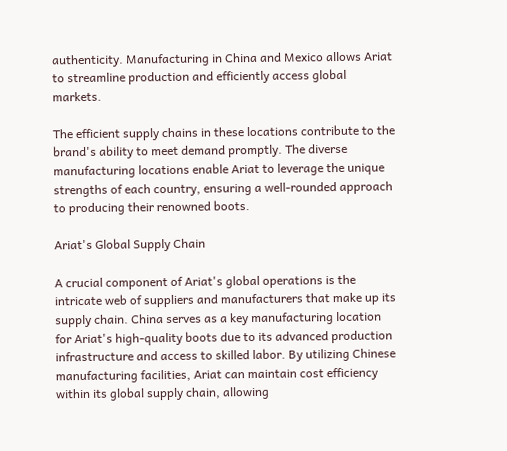authenticity. Manufacturing in China and Mexico allows Ariat to streamline production and efficiently access global markets.

The efficient supply chains in these locations contribute to the brand's ability to meet demand promptly. The diverse manufacturing locations enable Ariat to leverage the unique strengths of each country, ensuring a well-rounded approach to producing their renowned boots.

Ariat's Global Supply Chain

A crucial component of Ariat's global operations is the intricate web of suppliers and manufacturers that make up its supply chain. China serves as a key manufacturing location for Ariat's high-quality boots due to its advanced production infrastructure and access to skilled labor. By utilizing Chinese manufacturing facilities, Ariat can maintain cost efficiency within its global supply chain, allowing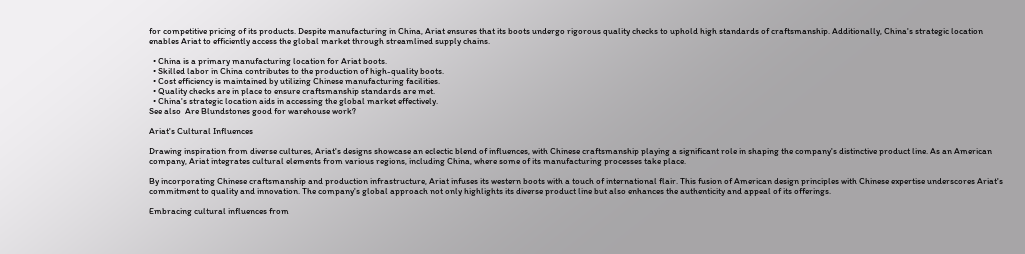for competitive pricing of its products. Despite manufacturing in China, Ariat ensures that its boots undergo rigorous quality checks to uphold high standards of craftsmanship. Additionally, China's strategic location enables Ariat to efficiently access the global market through streamlined supply chains.

  • China is a primary manufacturing location for Ariat boots.
  • Skilled labor in China contributes to the production of high-quality boots.
  • Cost efficiency is maintained by utilizing Chinese manufacturing facilities.
  • Quality checks are in place to ensure craftsmanship standards are met.
  • China's strategic location aids in accessing the global market effectively.
See also  Are Blundstones good for warehouse work?

Ariat's Cultural Influences

Drawing inspiration from diverse cultures, Ariat's designs showcase an eclectic blend of influences, with Chinese craftsmanship playing a significant role in shaping the company's distinctive product line. As an American company, Ariat integrates cultural elements from various regions, including China, where some of its manufacturing processes take place.

By incorporating Chinese craftsmanship and production infrastructure, Ariat infuses its western boots with a touch of international flair. This fusion of American design principles with Chinese expertise underscores Ariat's commitment to quality and innovation. The company's global approach not only highlights its diverse product line but also enhances the authenticity and appeal of its offerings.

Embracing cultural influences from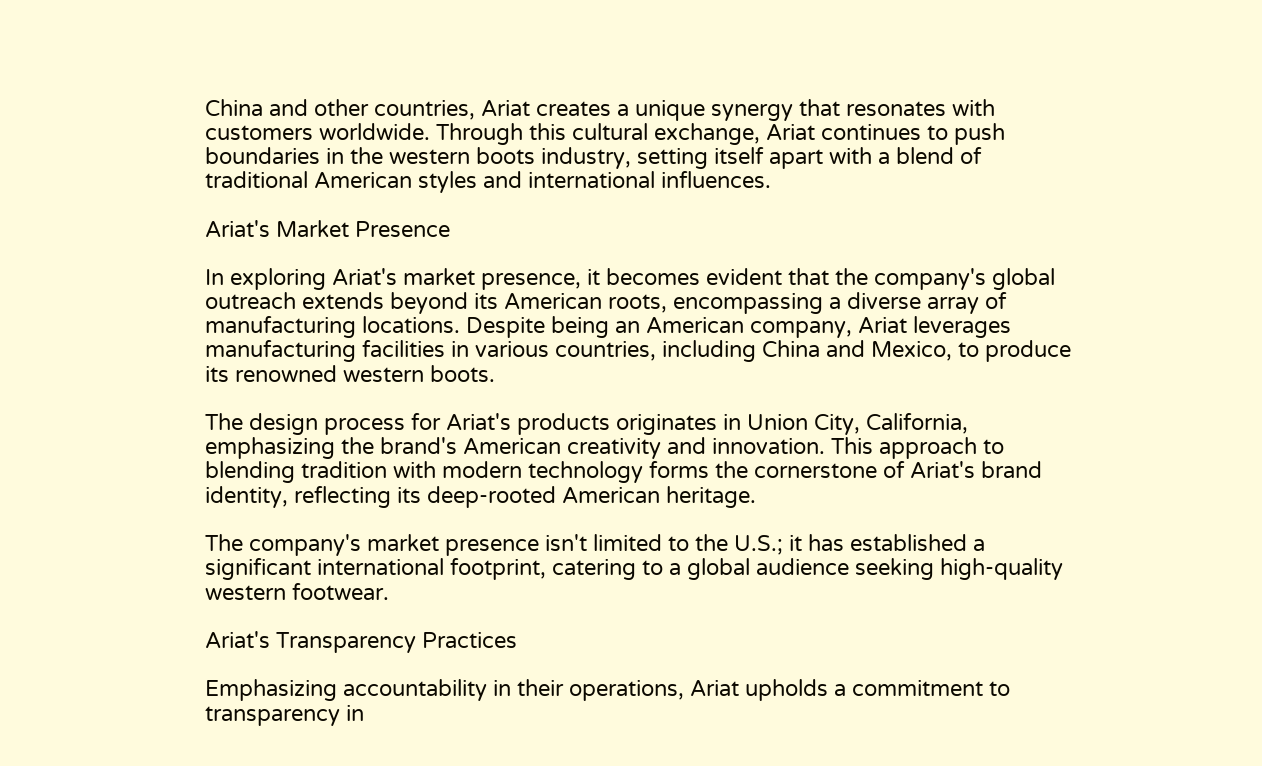China and other countries, Ariat creates a unique synergy that resonates with customers worldwide. Through this cultural exchange, Ariat continues to push boundaries in the western boots industry, setting itself apart with a blend of traditional American styles and international influences.

Ariat's Market Presence

In exploring Ariat's market presence, it becomes evident that the company's global outreach extends beyond its American roots, encompassing a diverse array of manufacturing locations. Despite being an American company, Ariat leverages manufacturing facilities in various countries, including China and Mexico, to produce its renowned western boots.

The design process for Ariat's products originates in Union City, California, emphasizing the brand's American creativity and innovation. This approach to blending tradition with modern technology forms the cornerstone of Ariat's brand identity, reflecting its deep-rooted American heritage.

The company's market presence isn't limited to the U.S.; it has established a significant international footprint, catering to a global audience seeking high-quality western footwear.

Ariat's Transparency Practices

Emphasizing accountability in their operations, Ariat upholds a commitment to transparency in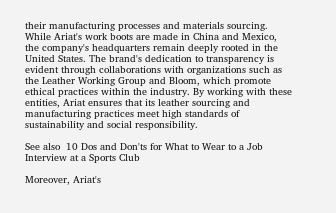their manufacturing processes and materials sourcing. While Ariat's work boots are made in China and Mexico, the company's headquarters remain deeply rooted in the United States. The brand's dedication to transparency is evident through collaborations with organizations such as the Leather Working Group and Bloom, which promote ethical practices within the industry. By working with these entities, Ariat ensures that its leather sourcing and manufacturing practices meet high standards of sustainability and social responsibility.

See also  10 Dos and Don'ts for What to Wear to a Job Interview at a Sports Club

Moreover, Ariat's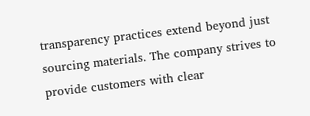transparency practices extend beyond just sourcing materials. The company strives to provide customers with clear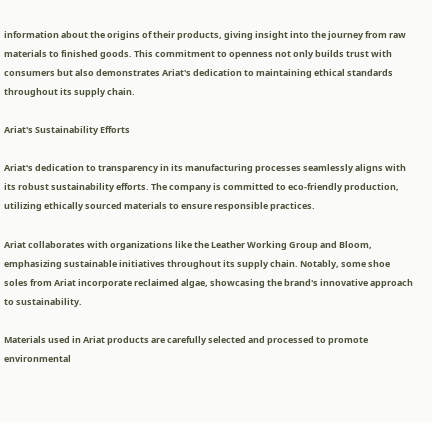information about the origins of their products, giving insight into the journey from raw materials to finished goods. This commitment to openness not only builds trust with consumers but also demonstrates Ariat's dedication to maintaining ethical standards throughout its supply chain.

Ariat's Sustainability Efforts

Ariat's dedication to transparency in its manufacturing processes seamlessly aligns with its robust sustainability efforts. The company is committed to eco-friendly production, utilizing ethically sourced materials to ensure responsible practices.

Ariat collaborates with organizations like the Leather Working Group and Bloom, emphasizing sustainable initiatives throughout its supply chain. Notably, some shoe soles from Ariat incorporate reclaimed algae, showcasing the brand's innovative approach to sustainability.

Materials used in Ariat products are carefully selected and processed to promote environmental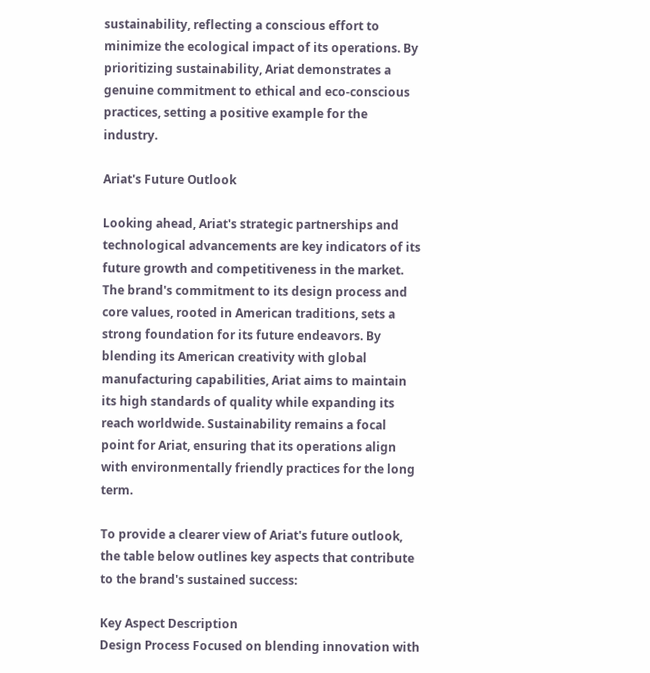sustainability, reflecting a conscious effort to minimize the ecological impact of its operations. By prioritizing sustainability, Ariat demonstrates a genuine commitment to ethical and eco-conscious practices, setting a positive example for the industry.

Ariat's Future Outlook

Looking ahead, Ariat's strategic partnerships and technological advancements are key indicators of its future growth and competitiveness in the market. The brand's commitment to its design process and core values, rooted in American traditions, sets a strong foundation for its future endeavors. By blending its American creativity with global manufacturing capabilities, Ariat aims to maintain its high standards of quality while expanding its reach worldwide. Sustainability remains a focal point for Ariat, ensuring that its operations align with environmentally friendly practices for the long term.

To provide a clearer view of Ariat's future outlook, the table below outlines key aspects that contribute to the brand's sustained success:

Key Aspect Description
Design Process Focused on blending innovation with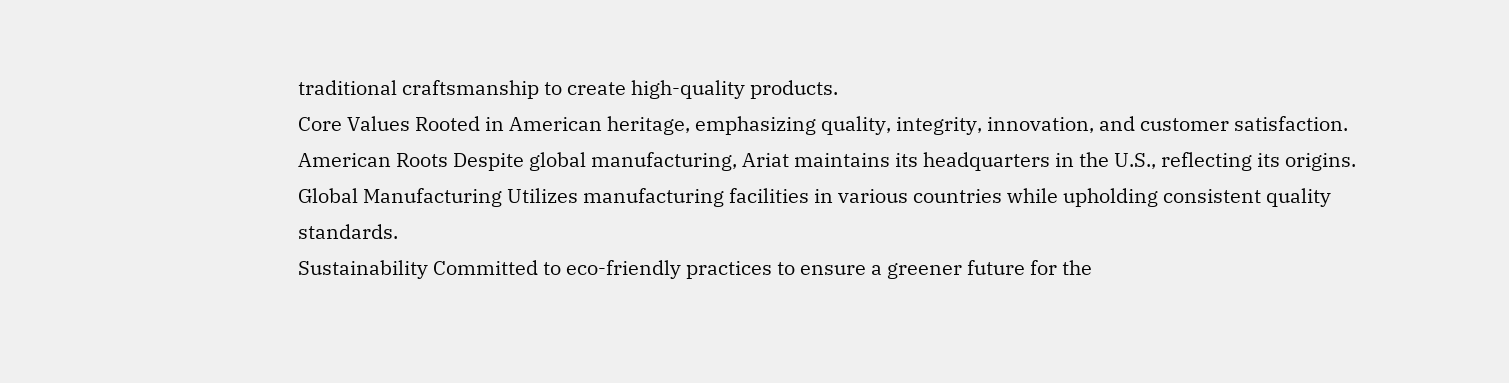traditional craftsmanship to create high-quality products.
Core Values Rooted in American heritage, emphasizing quality, integrity, innovation, and customer satisfaction.
American Roots Despite global manufacturing, Ariat maintains its headquarters in the U.S., reflecting its origins.
Global Manufacturing Utilizes manufacturing facilities in various countries while upholding consistent quality standards.
Sustainability Committed to eco-friendly practices to ensure a greener future for the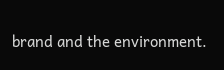brand and the environment.